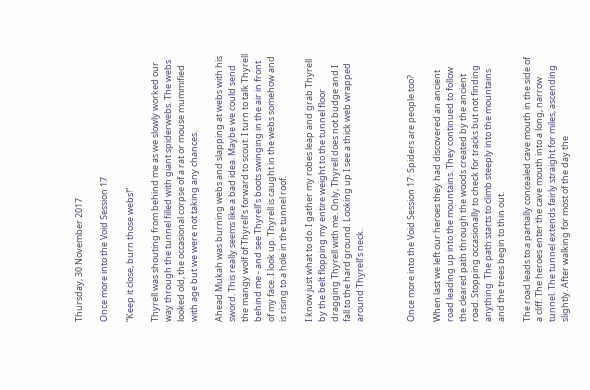Thursday, 30 November 2017

Once more into the Void Session 17

“Keep it close, burn those webs!”

Thyrell was shouting from behind me as we slowly worked our way through the tunnel filled with giant spiderwebs. The webs looked old, the occasional corpse of a rat or mouse mummified with age but we were not taking any chances.

Ahead Mukah was burning webs and slapping at webs with his sword. This really seems like a bad idea. Maybe we could send the mangy wolf of Thyrell’s forward to scout. I turn to talk Thyrell behind me - and see Thyrell’s boots swinging in the air in front of my face. I look up. Thyrell is caught in the webs somehow and is rising to a hole in the tunnel roof.

I know just what to do. I gather my robes leap and grab Thyrell by the belt flopping my entire weight to the tunnel floor dragging Thyrell with me. Only, Thyrell does not budge and I fall to the hard ground. Looking up I see a thick web wrapped around Thyrell’s neck.



Once more into the Void Session 17: Spiders are people too?

When last we left our heroes they had discovered an ancient road leading up into the mountains. They continued to follow the cleared path through the woods created by the ancient road. Stopping occasionally to check for tracks but not finding anything. The path starts to climb steeply into the mountains and the trees begin to thin out.

The road leads to a partially concealed cave mouth in the side of a cliff. The heroes enter the cave mouth into a long, narrow tunnel. The tunnel extends fairly straight for miles, ascending slightly. After walking for most of the day the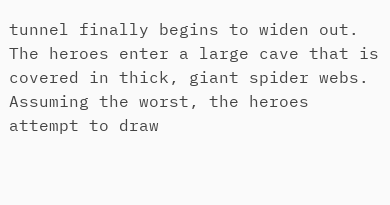tunnel finally begins to widen out. The heroes enter a large cave that is covered in thick, giant spider webs. Assuming the worst, the heroes attempt to draw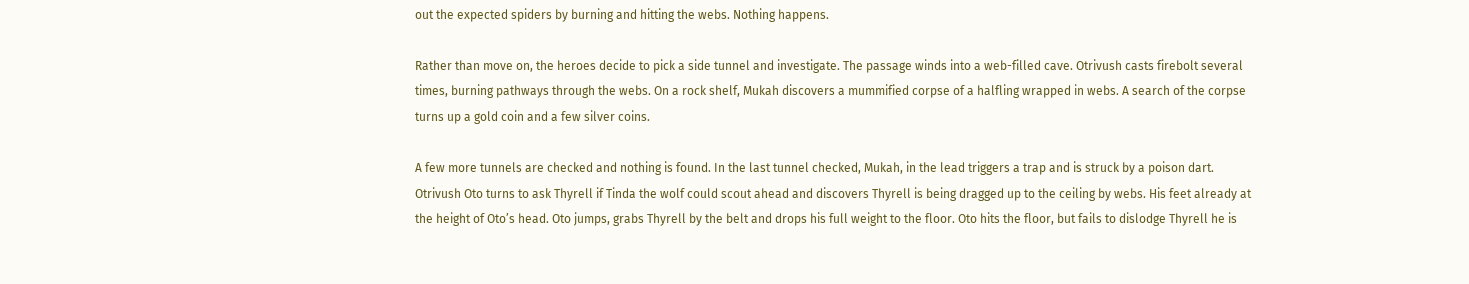out the expected spiders by burning and hitting the webs. Nothing happens.

Rather than move on, the heroes decide to pick a side tunnel and investigate. The passage winds into a web-filled cave. Otrivush casts firebolt several times, burning pathways through the webs. On a rock shelf, Mukah discovers a mummified corpse of a halfling wrapped in webs. A search of the corpse turns up a gold coin and a few silver coins.

A few more tunnels are checked and nothing is found. In the last tunnel checked, Mukah, in the lead triggers a trap and is struck by a poison dart.  Otrivush Oto turns to ask Thyrell if Tinda the wolf could scout ahead and discovers Thyrell is being dragged up to the ceiling by webs. His feet already at the height of Oto’s head. Oto jumps, grabs Thyrell by the belt and drops his full weight to the floor. Oto hits the floor, but fails to dislodge Thyrell he is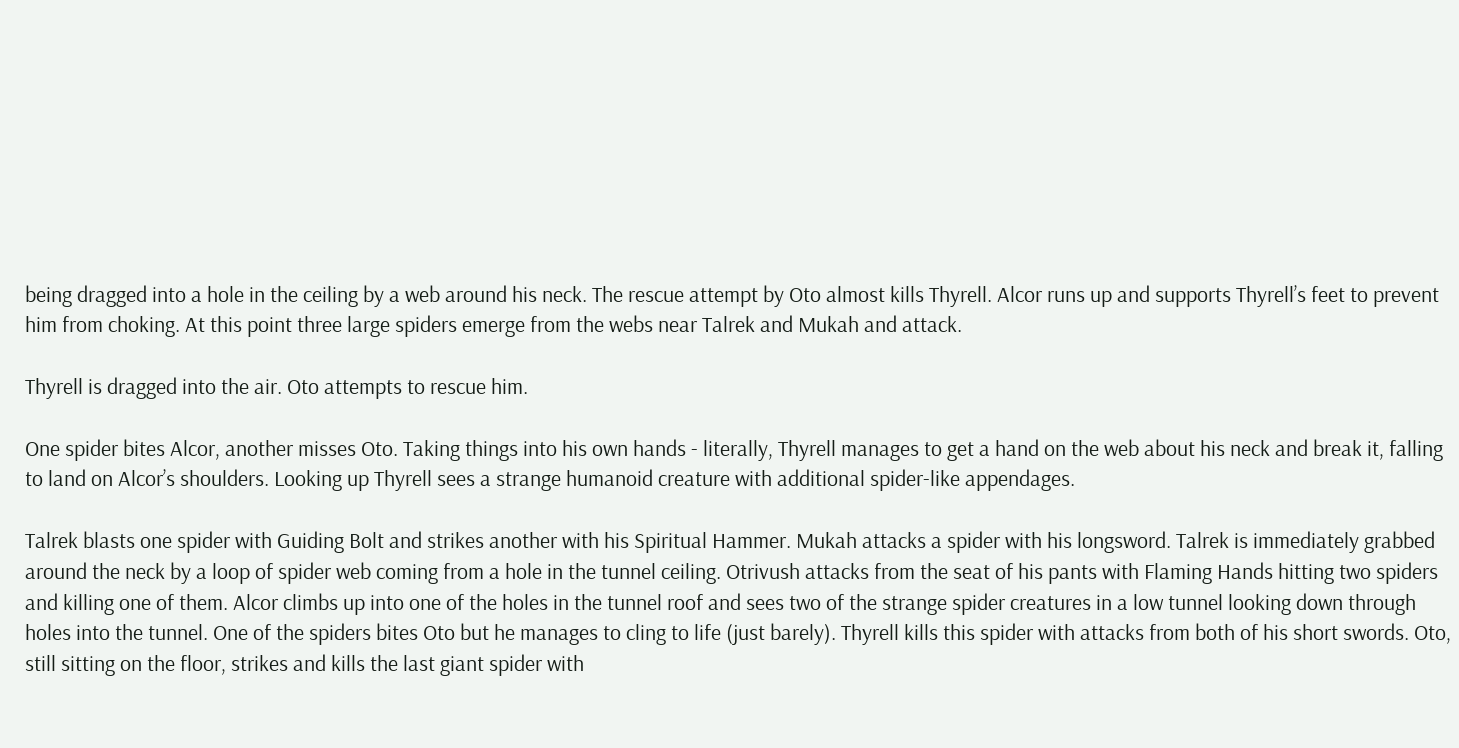being dragged into a hole in the ceiling by a web around his neck. The rescue attempt by Oto almost kills Thyrell. Alcor runs up and supports Thyrell’s feet to prevent him from choking. At this point three large spiders emerge from the webs near Talrek and Mukah and attack.

Thyrell is dragged into the air. Oto attempts to rescue him.

One spider bites Alcor, another misses Oto. Taking things into his own hands - literally, Thyrell manages to get a hand on the web about his neck and break it, falling to land on Alcor’s shoulders. Looking up Thyrell sees a strange humanoid creature with additional spider-like appendages.

Talrek blasts one spider with Guiding Bolt and strikes another with his Spiritual Hammer. Mukah attacks a spider with his longsword. Talrek is immediately grabbed around the neck by a loop of spider web coming from a hole in the tunnel ceiling. Otrivush attacks from the seat of his pants with Flaming Hands hitting two spiders and killing one of them. Alcor climbs up into one of the holes in the tunnel roof and sees two of the strange spider creatures in a low tunnel looking down through holes into the tunnel. One of the spiders bites Oto but he manages to cling to life (just barely). Thyrell kills this spider with attacks from both of his short swords. Oto, still sitting on the floor, strikes and kills the last giant spider with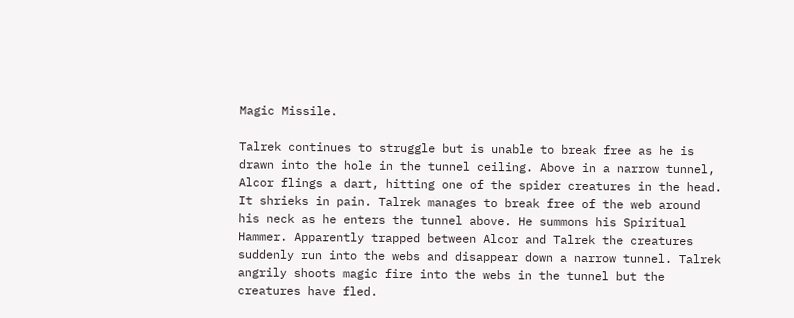Magic Missile.

Talrek continues to struggle but is unable to break free as he is drawn into the hole in the tunnel ceiling. Above in a narrow tunnel, Alcor flings a dart, hitting one of the spider creatures in the head. It shrieks in pain. Talrek manages to break free of the web around his neck as he enters the tunnel above. He summons his Spiritual Hammer. Apparently trapped between Alcor and Talrek the creatures suddenly run into the webs and disappear down a narrow tunnel. Talrek angrily shoots magic fire into the webs in the tunnel but the creatures have fled.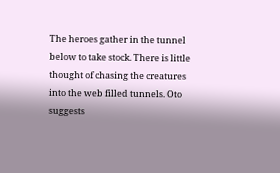The heroes gather in the tunnel below to take stock. There is little thought of chasing the creatures into the web filled tunnels. Oto suggests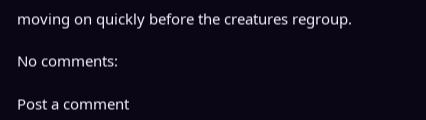moving on quickly before the creatures regroup.

No comments:

Post a comment